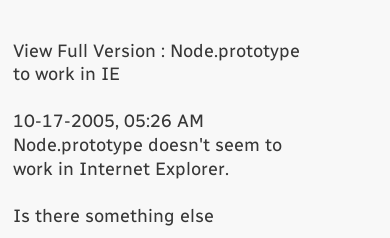View Full Version : Node.prototype to work in IE

10-17-2005, 05:26 AM
Node.prototype doesn't seem to work in Internet Explorer.

Is there something else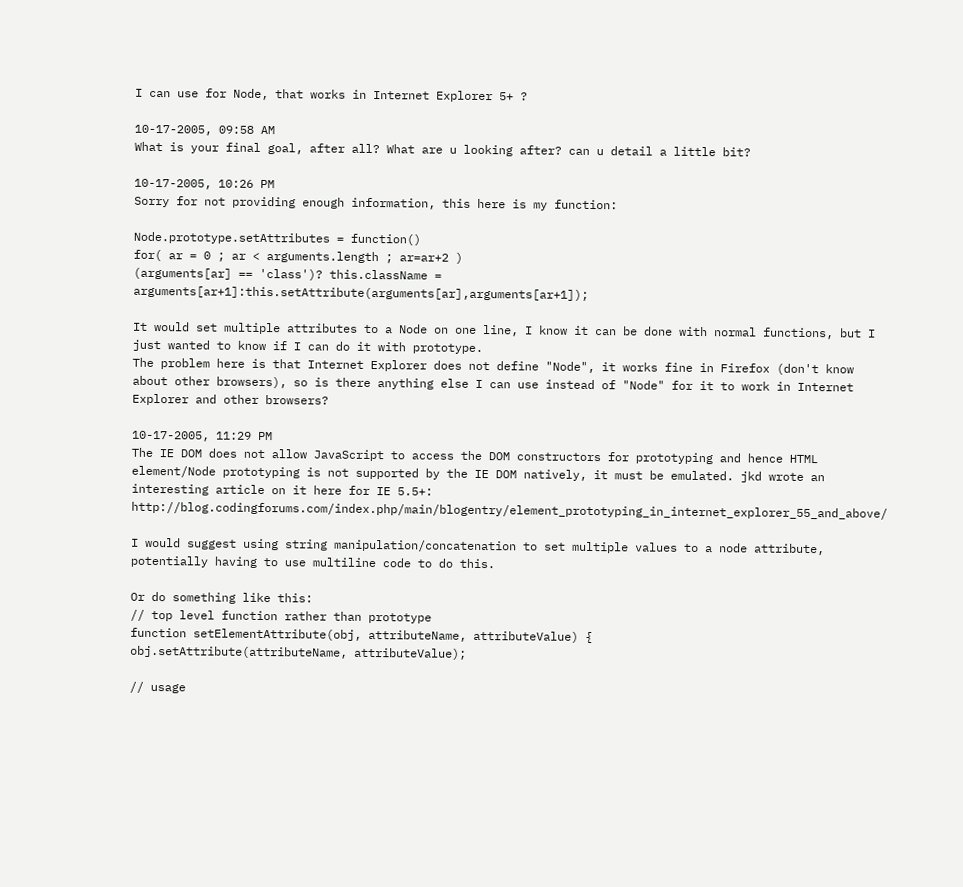I can use for Node, that works in Internet Explorer 5+ ?

10-17-2005, 09:58 AM
What is your final goal, after all? What are u looking after? can u detail a little bit?

10-17-2005, 10:26 PM
Sorry for not providing enough information, this here is my function:

Node.prototype.setAttributes = function()
for( ar = 0 ; ar < arguments.length ; ar=ar+2 )
(arguments[ar] == 'class')? this.className = arguments[ar+1]:this.setAttribute(arguments[ar],arguments[ar+1]);

It would set multiple attributes to a Node on one line, I know it can be done with normal functions, but I just wanted to know if I can do it with prototype.
The problem here is that Internet Explorer does not define "Node", it works fine in Firefox (don't know about other browsers), so is there anything else I can use instead of "Node" for it to work in Internet Explorer and other browsers?

10-17-2005, 11:29 PM
The IE DOM does not allow JavaScript to access the DOM constructors for prototyping and hence HTML element/Node prototyping is not supported by the IE DOM natively, it must be emulated. jkd wrote an interesting article on it here for IE 5.5+: http://blog.codingforums.com/index.php/main/blogentry/element_prototyping_in_internet_explorer_55_and_above/

I would suggest using string manipulation/concatenation to set multiple values to a node attribute, potentially having to use multiline code to do this.

Or do something like this:
// top level function rather than prototype
function setElementAttribute(obj, attributeName, attributeValue) {
obj.setAttribute(attributeName, attributeValue);

// usage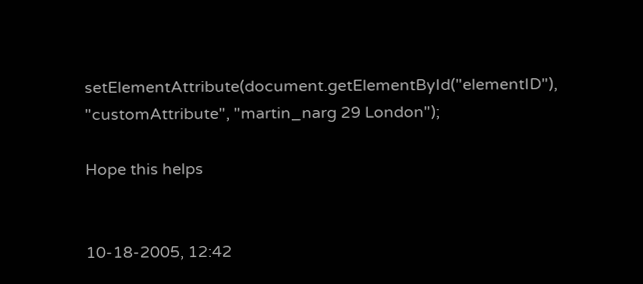setElementAttribute(document.getElementById("elementID"), "customAttribute", "martin_narg 29 London");

Hope this helps


10-18-2005, 12:42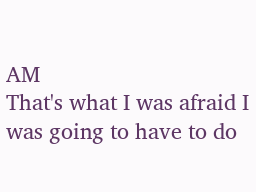AM
That's what I was afraid I was going to have to do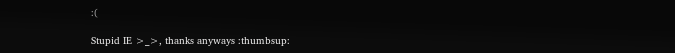:(

Stupid IE >_>, thanks anyways :thumbsup: